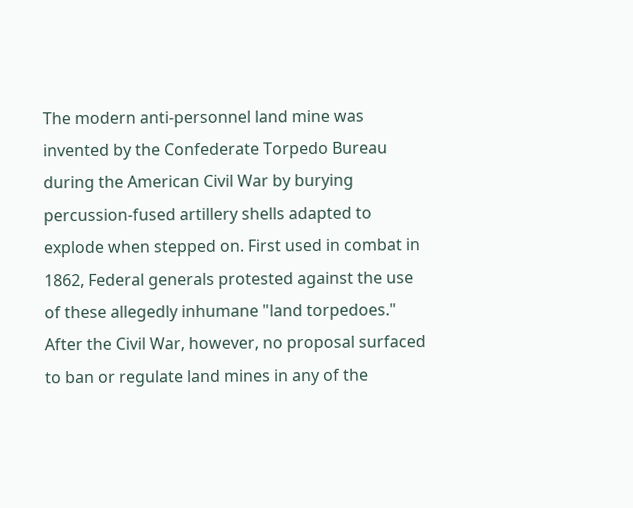The modern anti-personnel land mine was invented by the Confederate Torpedo Bureau during the American Civil War by burying percussion-fused artillery shells adapted to explode when stepped on. First used in combat in 1862, Federal generals protested against the use of these allegedly inhumane "land torpedoes." After the Civil War, however, no proposal surfaced to ban or regulate land mines in any of the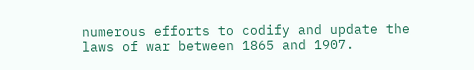numerous efforts to codify and update the laws of war between 1865 and 1907.